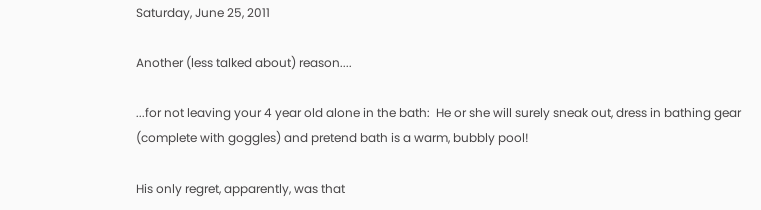Saturday, June 25, 2011

Another (less talked about) reason....

...for not leaving your 4 year old alone in the bath:  He or she will surely sneak out, dress in bathing gear (complete with goggles) and pretend bath is a warm, bubbly pool!

His only regret, apparently, was that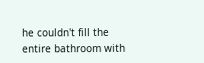he couldn't fill the entire bathroom with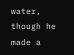water, though he made a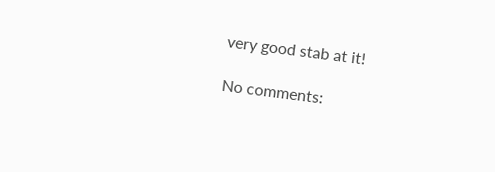very good stab at it!

No comments: